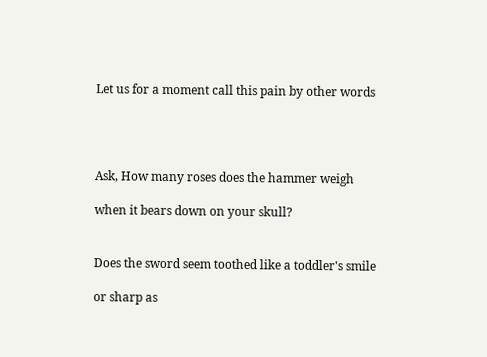Let us for a moment call this pain by other words




Ask, How many roses does the hammer weigh

when it bears down on your skull?


Does the sword seem toothed like a toddler's smile

or sharp as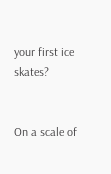your first ice skates?


On a scale of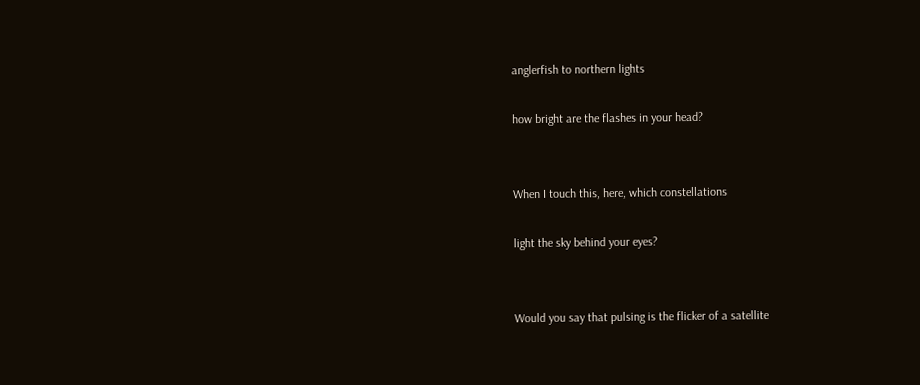anglerfish to northern lights

how bright are the flashes in your head?


When I touch this, here, which constellations

light the sky behind your eyes?


Would you say that pulsing is the flicker of a satellite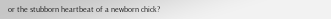or the stubborn heartbeat of a newborn chick?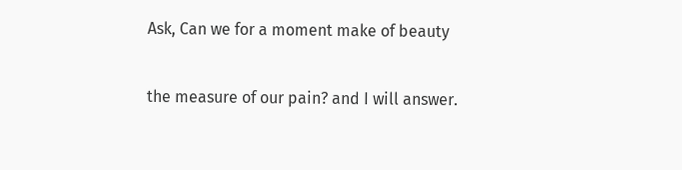Ask, Can we for a moment make of beauty

the measure of our pain? and I will answer.